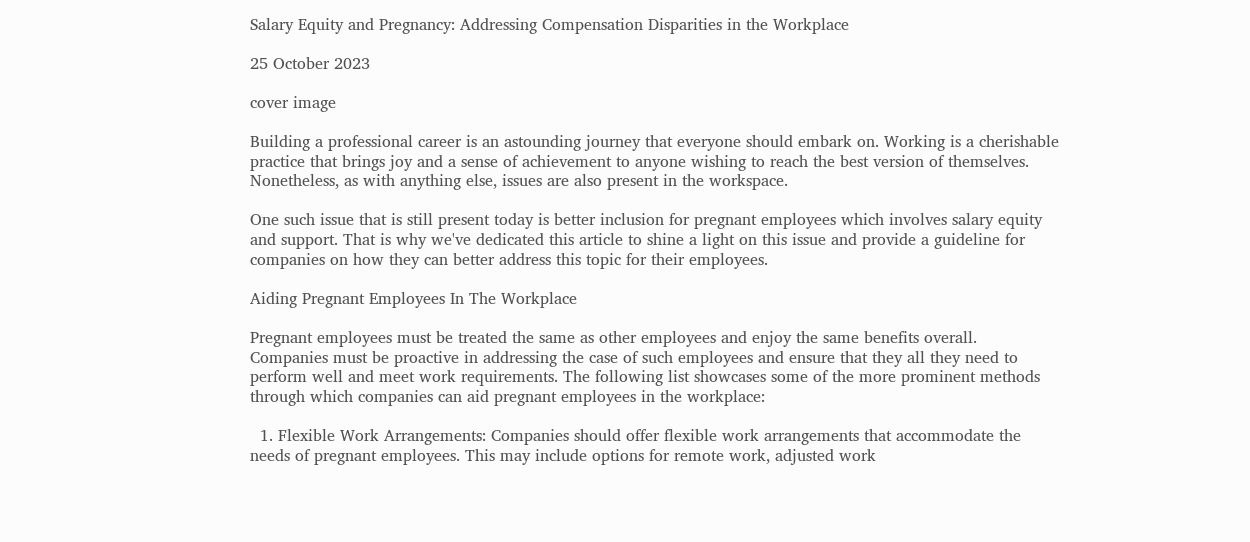Salary Equity and Pregnancy: Addressing Compensation Disparities in the Workplace

25 October 2023

cover image

Building a professional career is an astounding journey that everyone should embark on. Working is a cherishable practice that brings joy and a sense of achievement to anyone wishing to reach the best version of themselves. Nonetheless, as with anything else, issues are also present in the workspace.

One such issue that is still present today is better inclusion for pregnant employees which involves salary equity and support. That is why we've dedicated this article to shine a light on this issue and provide a guideline for companies on how they can better address this topic for their employees.

Aiding Pregnant Employees In The Workplace

Pregnant employees must be treated the same as other employees and enjoy the same benefits overall. Companies must be proactive in addressing the case of such employees and ensure that they all they need to perform well and meet work requirements. The following list showcases some of the more prominent methods through which companies can aid pregnant employees in the workplace:

  1. Flexible Work Arrangements: Companies should offer flexible work arrangements that accommodate the needs of pregnant employees. This may include options for remote work, adjusted work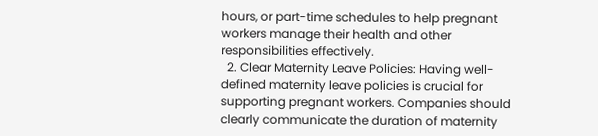hours, or part-time schedules to help pregnant workers manage their health and other responsibilities effectively.
  2. Clear Maternity Leave Policies: Having well-defined maternity leave policies is crucial for supporting pregnant workers. Companies should clearly communicate the duration of maternity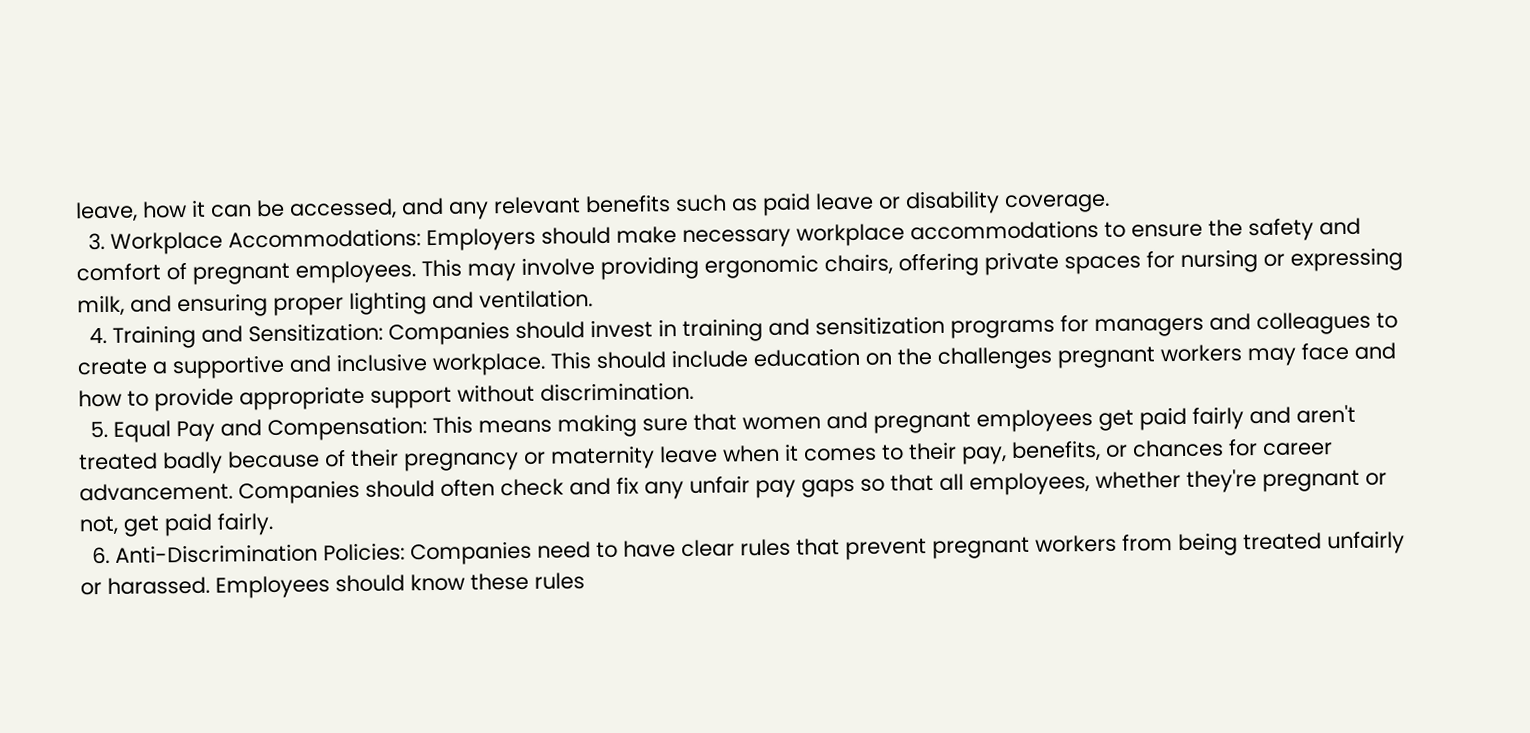leave, how it can be accessed, and any relevant benefits such as paid leave or disability coverage.
  3. Workplace Accommodations: Employers should make necessary workplace accommodations to ensure the safety and comfort of pregnant employees. This may involve providing ergonomic chairs, offering private spaces for nursing or expressing milk, and ensuring proper lighting and ventilation.
  4. Training and Sensitization: Companies should invest in training and sensitization programs for managers and colleagues to create a supportive and inclusive workplace. This should include education on the challenges pregnant workers may face and how to provide appropriate support without discrimination.
  5. Equal Pay and Compensation: This means making sure that women and pregnant employees get paid fairly and aren't treated badly because of their pregnancy or maternity leave when it comes to their pay, benefits, or chances for career advancement. Companies should often check and fix any unfair pay gaps so that all employees, whether they're pregnant or not, get paid fairly.
  6. Anti-Discrimination Policies: Companies need to have clear rules that prevent pregnant workers from being treated unfairly or harassed. Employees should know these rules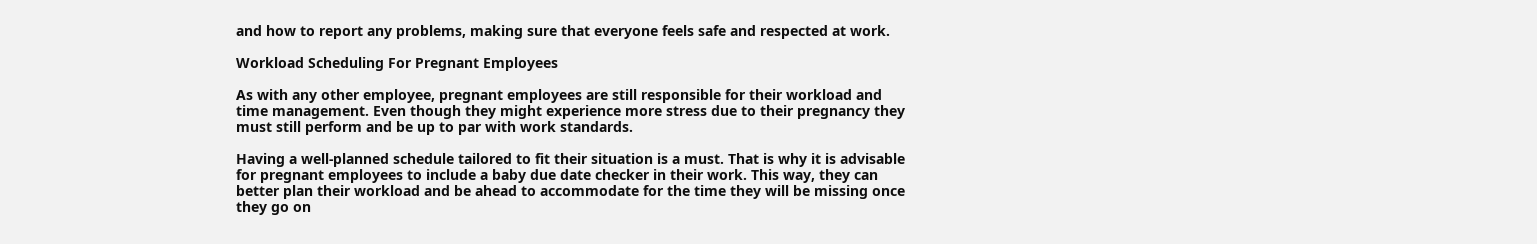and how to report any problems, making sure that everyone feels safe and respected at work.

Workload Scheduling For Pregnant Employees

As with any other employee, pregnant employees are still responsible for their workload and time management. Even though they might experience more stress due to their pregnancy they must still perform and be up to par with work standards.

Having a well-planned schedule tailored to fit their situation is a must. That is why it is advisable for pregnant employees to include a baby due date checker in their work. This way, they can better plan their workload and be ahead to accommodate for the time they will be missing once they go on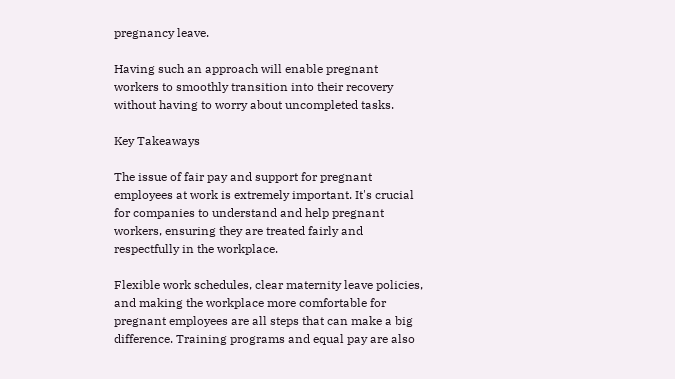pregnancy leave.

Having such an approach will enable pregnant workers to smoothly transition into their recovery without having to worry about uncompleted tasks.

Key Takeaways

The issue of fair pay and support for pregnant employees at work is extremely important. It's crucial for companies to understand and help pregnant workers, ensuring they are treated fairly and respectfully in the workplace.

Flexible work schedules, clear maternity leave policies, and making the workplace more comfortable for pregnant employees are all steps that can make a big difference. Training programs and equal pay are also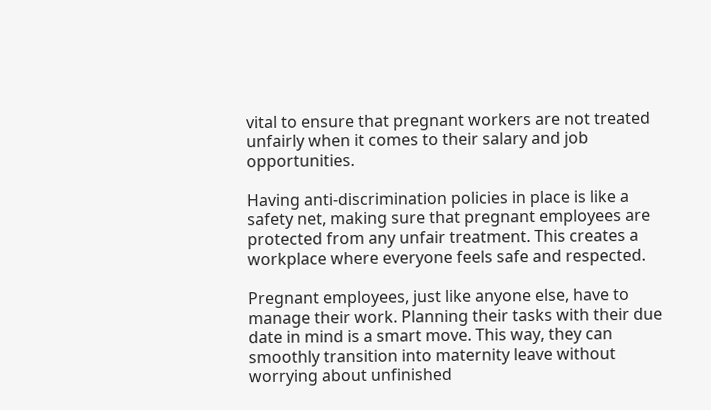vital to ensure that pregnant workers are not treated unfairly when it comes to their salary and job opportunities.

Having anti-discrimination policies in place is like a safety net, making sure that pregnant employees are protected from any unfair treatment. This creates a workplace where everyone feels safe and respected.

Pregnant employees, just like anyone else, have to manage their work. Planning their tasks with their due date in mind is a smart move. This way, they can smoothly transition into maternity leave without worrying about unfinished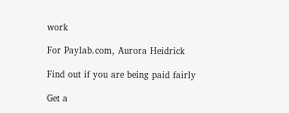work

For Paylab.com, Aurora Heidrick

Find out if you are being paid fairly

Get a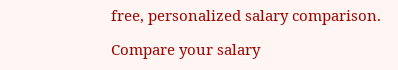free, personalized salary comparison.

Compare your salary